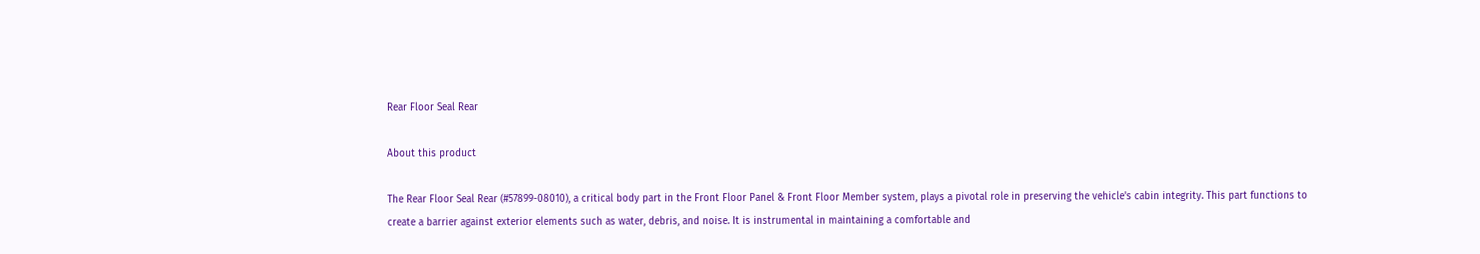Rear Floor Seal Rear

About this product

The Rear Floor Seal Rear (#57899-08010), a critical body part in the Front Floor Panel & Front Floor Member system, plays a pivotal role in preserving the vehicle's cabin integrity. This part functions to create a barrier against exterior elements such as water, debris, and noise. It is instrumental in maintaining a comfortable and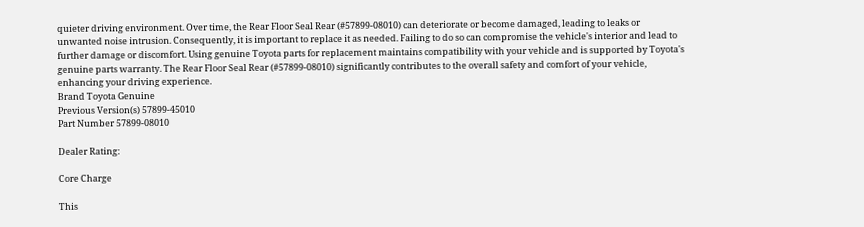quieter driving environment. Over time, the Rear Floor Seal Rear (#57899-08010) can deteriorate or become damaged, leading to leaks or unwanted noise intrusion. Consequently, it is important to replace it as needed. Failing to do so can compromise the vehicle's interior and lead to further damage or discomfort. Using genuine Toyota parts for replacement maintains compatibility with your vehicle and is supported by Toyota's genuine parts warranty. The Rear Floor Seal Rear (#57899-08010) significantly contributes to the overall safety and comfort of your vehicle, enhancing your driving experience.
Brand Toyota Genuine
Previous Version(s) 57899-45010
Part Number 57899-08010

Dealer Rating:

Core Charge

This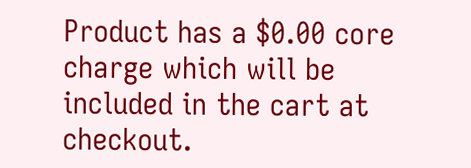Product has a $0.00 core charge which will be included in the cart at checkout.